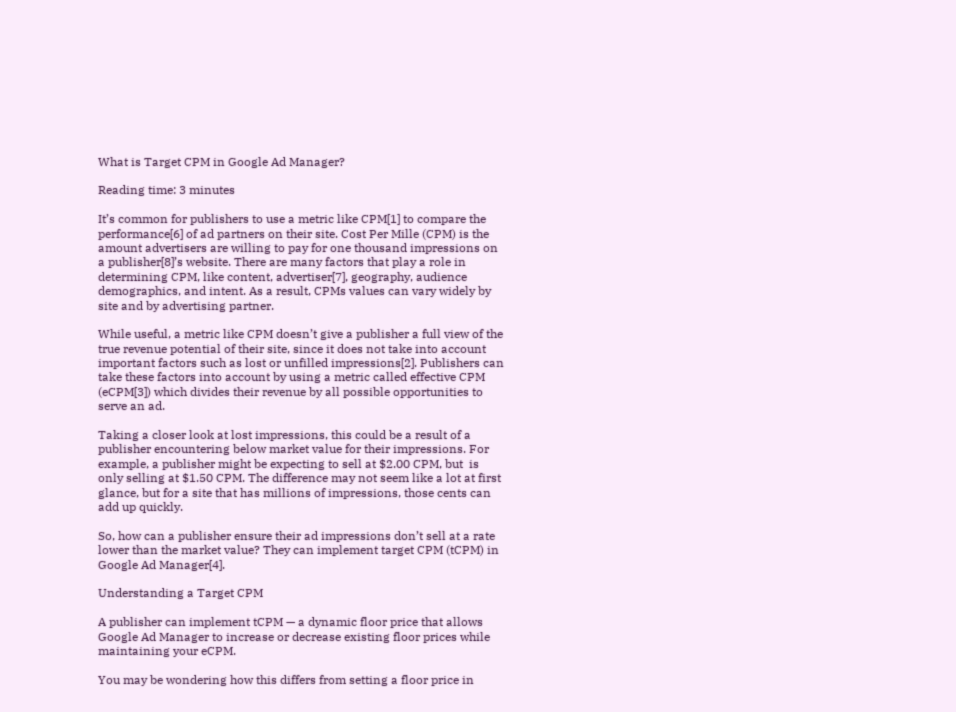What is Target CPM in Google Ad Manager?

Reading time: 3 minutes

It’s common for publishers to use a metric like CPM[1] to compare the performance[6] of ad partners on their site. Cost Per Mille (CPM) is the amount advertisers are willing to pay for one thousand impressions on a publisher[8]’s website. There are many factors that play a role in determining CPM, like content, advertiser[7], geography, audience demographics, and intent. As a result, CPMs values can vary widely by site and by advertising partner.

While useful, a metric like CPM doesn’t give a publisher a full view of the true revenue potential of their site, since it does not take into account important factors such as lost or unfilled impressions[2]. Publishers can take these factors into account by using a metric called effective CPM (eCPM[3]) which divides their revenue by all possible opportunities to serve an ad.

Taking a closer look at lost impressions, this could be a result of a publisher encountering below market value for their impressions. For example, a publisher might be expecting to sell at $2.00 CPM, but  is only selling at $1.50 CPM. The difference may not seem like a lot at first glance, but for a site that has millions of impressions, those cents can add up quickly.

So, how can a publisher ensure their ad impressions don’t sell at a rate lower than the market value? They can implement target CPM (tCPM) in Google Ad Manager[4].

Understanding a Target CPM

A publisher can implement tCPM — a dynamic floor price that allows Google Ad Manager to increase or decrease existing floor prices while maintaining your eCPM.

You may be wondering how this differs from setting a floor price in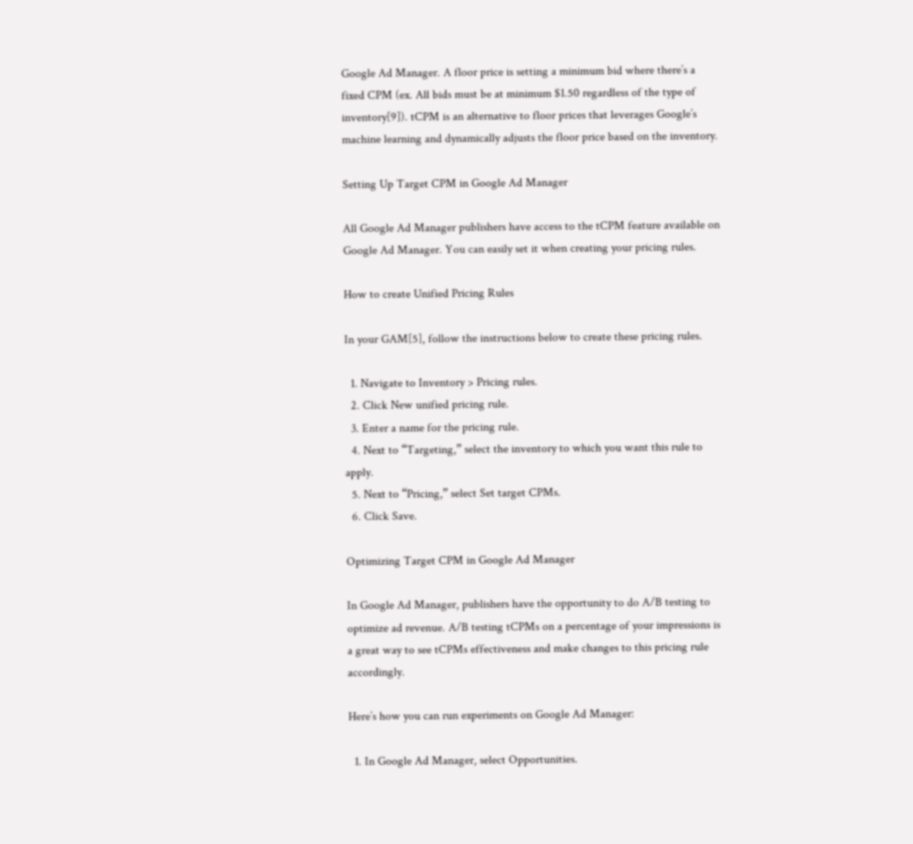Google Ad Manager. A floor price is setting a minimum bid where there’s a fixed CPM (ex. All bids must be at minimum $1.50 regardless of the type of inventory[9]). tCPM is an alternative to floor prices that leverages Google’s machine learning and dynamically adjusts the floor price based on the inventory.

Setting Up Target CPM in Google Ad Manager

All Google Ad Manager publishers have access to the tCPM feature available on Google Ad Manager. You can easily set it when creating your pricing rules.

How to create Unified Pricing Rules

In your GAM[5], follow the instructions below to create these pricing rules.

  1. Navigate to Inventory > Pricing rules.
  2. Click New unified pricing rule.
  3. Enter a name for the pricing rule.
  4. Next to “Targeting,” select the inventory to which you want this rule to apply.
  5. Next to “Pricing,” select Set target CPMs.
  6. Click Save.

Optimizing Target CPM in Google Ad Manager

In Google Ad Manager, publishers have the opportunity to do A/B testing to optimize ad revenue. A/B testing tCPMs on a percentage of your impressions is a great way to see tCPMs effectiveness and make changes to this pricing rule accordingly.

Here’s how you can run experiments on Google Ad Manager:

  1. In Google Ad Manager, select Opportunities.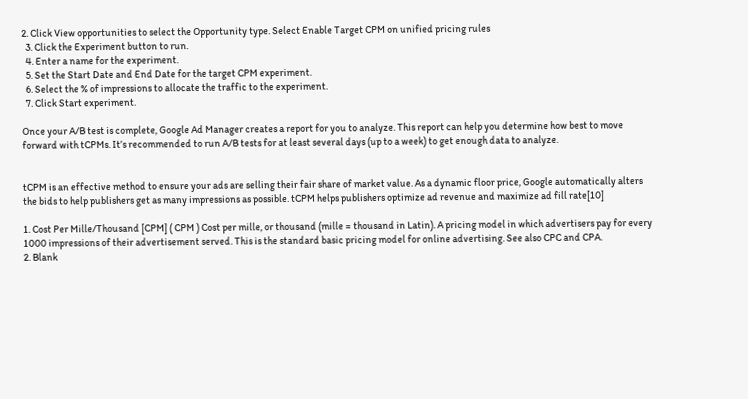2. Click View opportunities to select the Opportunity type. Select Enable Target CPM on unified pricing rules
  3. Click the Experiment button to run.
  4. Enter a name for the experiment.
  5. Set the Start Date and End Date for the target CPM experiment.
  6. Select the % of impressions to allocate the traffic to the experiment.
  7. Click Start experiment.

Once your A/B test is complete, Google Ad Manager creates a report for you to analyze. This report can help you determine how best to move forward with tCPMs. It’s recommended to run A/B tests for at least several days (up to a week) to get enough data to analyze.


tCPM is an effective method to ensure your ads are selling their fair share of market value. As a dynamic floor price, Google automatically alters the bids to help publishers get as many impressions as possible. tCPM helps publishers optimize ad revenue and maximize ad fill rate[10]

1. Cost Per Mille/Thousand [CPM] ( CPM ) Cost per mille, or thousand (mille = thousand in Latin). A pricing model in which advertisers pay for every 1000 impressions of their advertisement served. This is the standard basic pricing model for online advertising. See also CPC and CPA.
2. Blank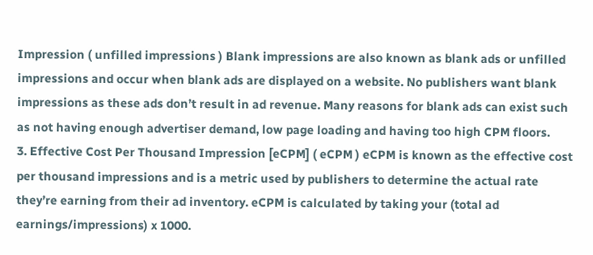Impression ( unfilled impressions ) Blank impressions are also known as blank ads or unfilled impressions and occur when blank ads are displayed on a website. No publishers want blank impressions as these ads don’t result in ad revenue. Many reasons for blank ads can exist such as not having enough advertiser demand, low page loading and having too high CPM floors.
3. Effective Cost Per Thousand Impression [eCPM] ( eCPM ) eCPM is known as the effective cost per thousand impressions and is a metric used by publishers to determine the actual rate they’re earning from their ad inventory. eCPM is calculated by taking your (total ad earnings/impressions) x 1000.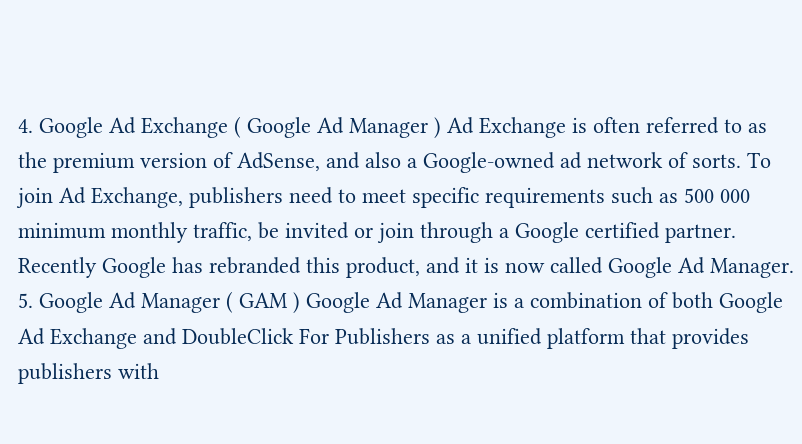4. Google Ad Exchange ( Google Ad Manager ) Ad Exchange is often referred to as the premium version of AdSense, and also a Google-owned ad network of sorts. To join Ad Exchange, publishers need to meet specific requirements such as 500 000 minimum monthly traffic, be invited or join through a Google certified partner. Recently Google has rebranded this product, and it is now called Google Ad Manager.
5. Google Ad Manager ( GAM ) Google Ad Manager is a combination of both Google Ad Exchange and DoubleClick For Publishers as a unified platform that provides publishers with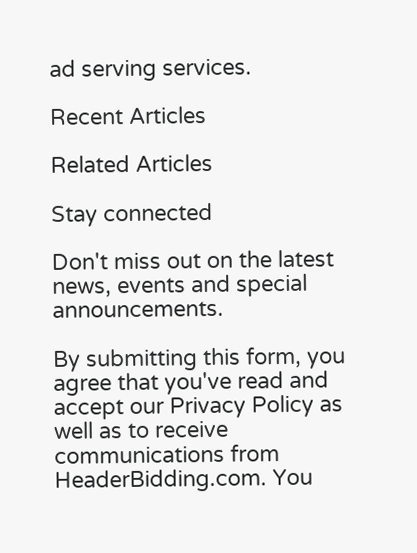ad serving services.

Recent Articles

Related Articles

Stay connected

Don't miss out on the latest news, events and special announcements.

By submitting this form, you agree that you've read and accept our Privacy Policy as well as to receive communications from HeaderBidding.com. You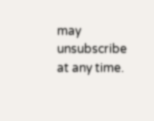may unsubscribe at any time.